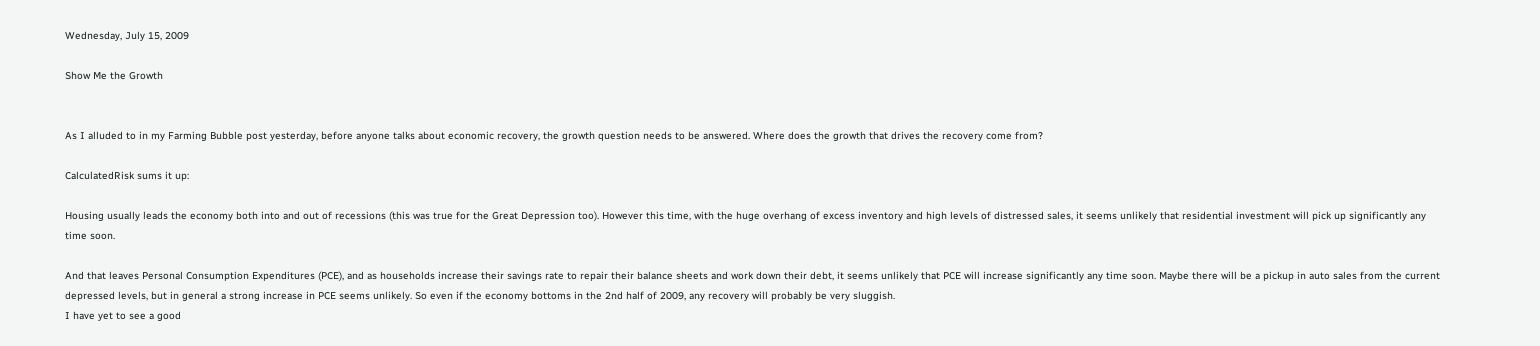Wednesday, July 15, 2009

Show Me the Growth


As I alluded to in my Farming Bubble post yesterday, before anyone talks about economic recovery, the growth question needs to be answered. Where does the growth that drives the recovery come from?

CalculatedRisk sums it up:

Housing usually leads the economy both into and out of recessions (this was true for the Great Depression too). However this time, with the huge overhang of excess inventory and high levels of distressed sales, it seems unlikely that residential investment will pick up significantly any time soon.

And that leaves Personal Consumption Expenditures (PCE), and as households increase their savings rate to repair their balance sheets and work down their debt, it seems unlikely that PCE will increase significantly any time soon. Maybe there will be a pickup in auto sales from the current depressed levels, but in general a strong increase in PCE seems unlikely. So even if the economy bottoms in the 2nd half of 2009, any recovery will probably be very sluggish.
I have yet to see a good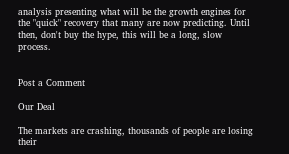analysis presenting what will be the growth engines for the "quick" recovery that many are now predicting. Until then, don't buy the hype, this will be a long, slow process.


Post a Comment

Our Deal

The markets are crashing, thousands of people are losing their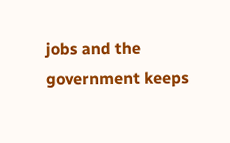jobs and the government keeps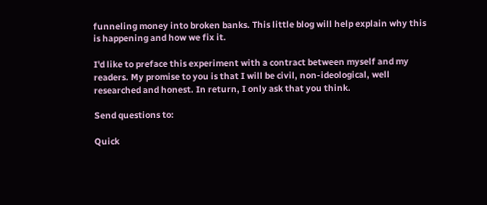funneling money into broken banks. This little blog will help explain why this is happening and how we fix it.

I'd like to preface this experiment with a contract between myself and my readers. My promise to you is that I will be civil, non-ideological, well researched and honest. In return, I only ask that you think.

Send questions to:

Quick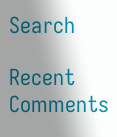Search

Recent Comments